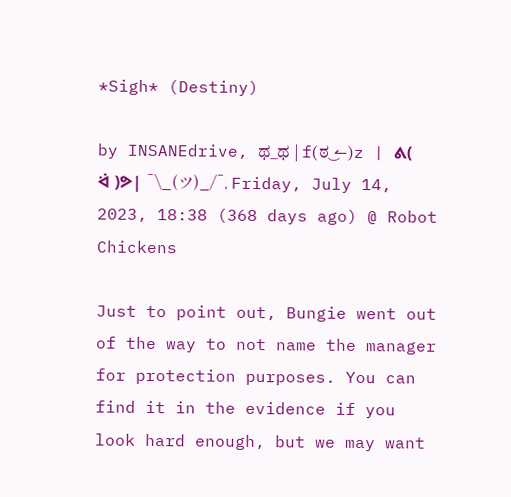*Sigh* (Destiny)

by INSANEdrive, ಥ_ಥ | f(ಠ‿↼)z | ᕕ( ᐛ )ᕗ| ¯\_(ツ)_/¯, Friday, July 14, 2023, 18:38 (368 days ago) @ Robot Chickens

Just to point out, Bungie went out of the way to not name the manager for protection purposes. You can find it in the evidence if you look hard enough, but we may want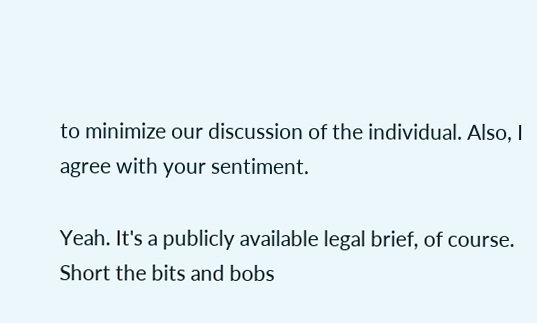to minimize our discussion of the individual. Also, I agree with your sentiment.

Yeah. It's a publicly available legal brief, of course. Short the bits and bobs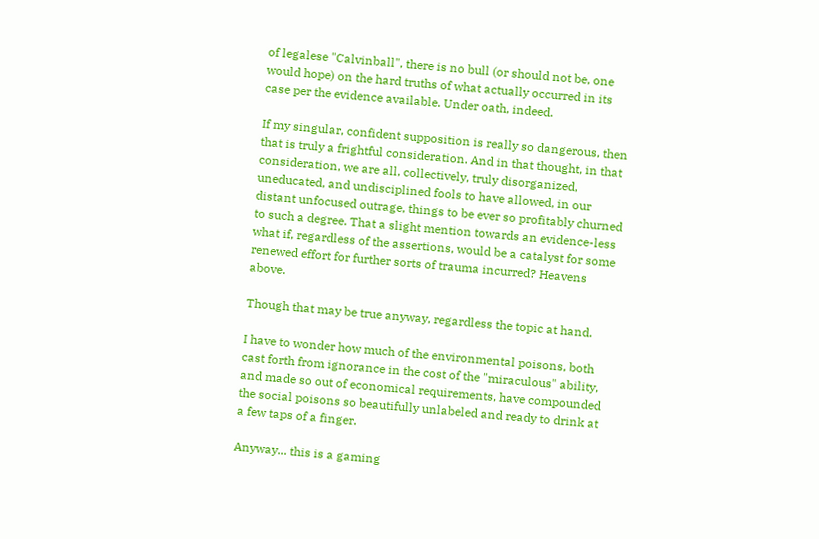of legalese "Calvinball", there is no bull (or should not be, one would hope) on the hard truths of what actually occurred in its case per the evidence available. Under oath, indeed.

If my singular, confident supposition is really so dangerous, then that is truly a frightful consideration. And in that thought, in that consideration, we are all, collectively, truly disorganized, uneducated, and undisciplined fools to have allowed, in our distant unfocused outrage, things to be ever so profitably churned to such a degree. That a slight mention towards an evidence-less what if, regardless of the assertions, would be a catalyst for some renewed effort for further sorts of trauma incurred? Heavens above.

Though that may be true anyway, regardless the topic at hand.

I have to wonder how much of the environmental poisons, both cast forth from ignorance in the cost of the "miraculous" ability, and made so out of economical requirements, have compounded the social poisons so beautifully unlabeled and ready to drink at a few taps of a finger.

Anyway... this is a gaming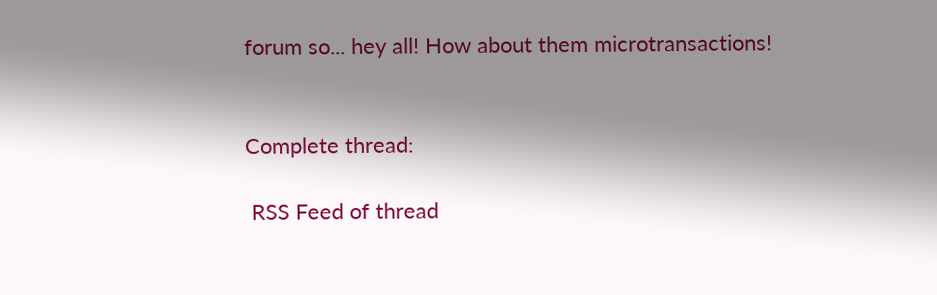forum so... hey all! How about them microtransactions!


Complete thread:

 RSS Feed of thread